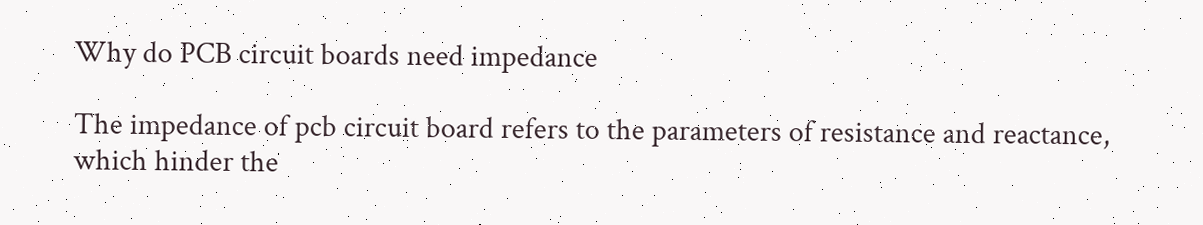Why do PCB circuit boards need impedance

The impedance of pcb circuit board refers to the parameters of resistance and reactance, which hinder the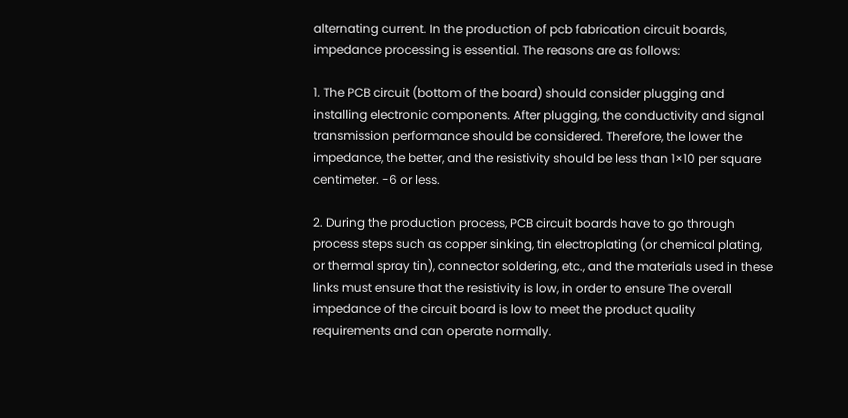alternating current. In the production of pcb fabrication circuit boards, impedance processing is essential. The reasons are as follows:

1. The PCB circuit (bottom of the board) should consider plugging and installing electronic components. After plugging, the conductivity and signal transmission performance should be considered. Therefore, the lower the impedance, the better, and the resistivity should be less than 1×10 per square centimeter. -6 or less.

2. During the production process, PCB circuit boards have to go through process steps such as copper sinking, tin electroplating (or chemical plating, or thermal spray tin), connector soldering, etc., and the materials used in these links must ensure that the resistivity is low, in order to ensure The overall impedance of the circuit board is low to meet the product quality requirements and can operate normally.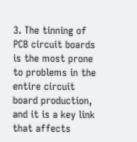3. The tinning of PCB circuit boards is the most prone to problems in the entire circuit board production, and it is a key link that affects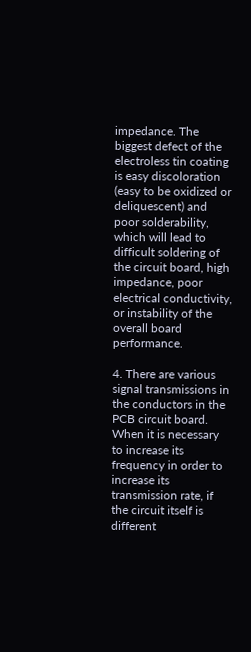impedance. The biggest defect of the electroless tin coating is easy discoloration (easy to be oxidized or deliquescent) and poor solderability, which will lead to difficult soldering of the circuit board, high impedance, poor electrical conductivity, or instability of the overall board performance.

4. There are various signal transmissions in the conductors in the PCB circuit board. When it is necessary to increase its frequency in order to increase its transmission rate, if the circuit itself is different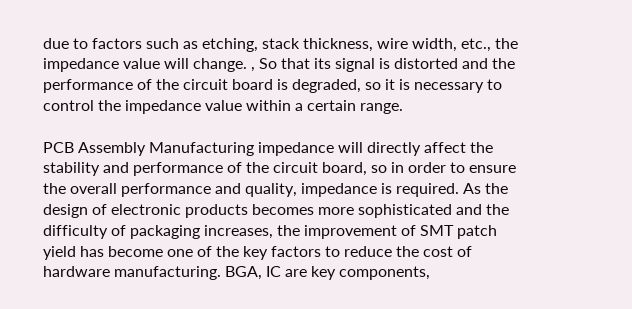due to factors such as etching, stack thickness, wire width, etc., the impedance value will change. , So that its signal is distorted and the performance of the circuit board is degraded, so it is necessary to control the impedance value within a certain range.

PCB Assembly Manufacturing impedance will directly affect the stability and performance of the circuit board, so in order to ensure the overall performance and quality, impedance is required. As the design of electronic products becomes more sophisticated and the difficulty of packaging increases, the improvement of SMT patch yield has become one of the key factors to reduce the cost of hardware manufacturing. BGA, IC are key components,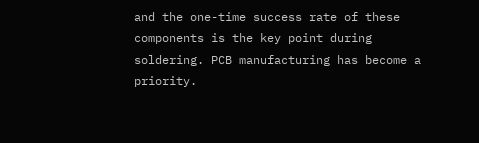and the one-time success rate of these components is the key point during soldering. PCB manufacturing has become a priority.